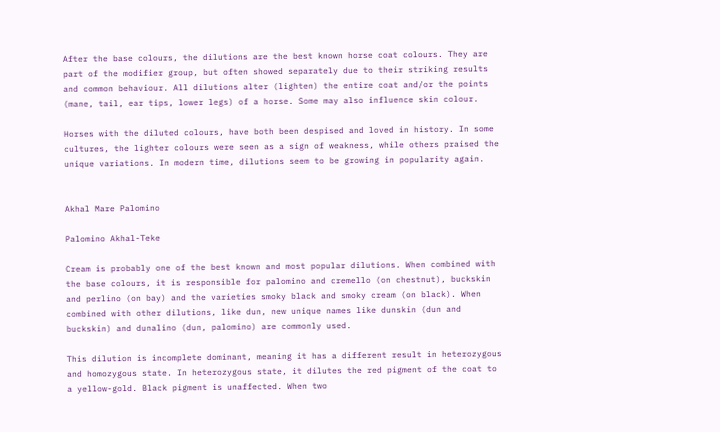After the base colours, the dilutions are the best known horse coat colours. They are part of the modifier group, but often showed separately due to their striking results and common behaviour. All dilutions alter (lighten) the entire coat and/or the points (mane, tail, ear tips, lower legs) of a horse. Some may also influence skin colour.

Horses with the diluted colours, have both been despised and loved in history. In some cultures, the lighter colours were seen as a sign of weakness, while others praised the unique variations. In modern time, dilutions seem to be growing in popularity again.


Akhal Mare Palomino

Palomino Akhal-Teke

Cream is probably one of the best known and most popular dilutions. When combined with the base colours, it is responsible for palomino and cremello (on chestnut), buckskin and perlino (on bay) and the varieties smoky black and smoky cream (on black). When combined with other dilutions, like dun, new unique names like dunskin (dun and buckskin) and dunalino (dun, palomino) are commonly used.

This dilution is incomplete dominant, meaning it has a different result in heterozygous and homozygous state. In heterozygous state, it dilutes the red pigment of the coat to a yellow-gold. Black pigment is unaffected. When two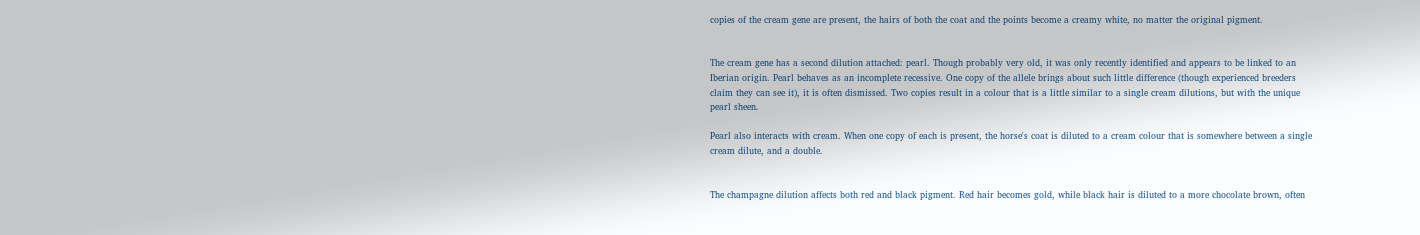copies of the cream gene are present, the hairs of both the coat and the points become a creamy white, no matter the original pigment.


The cream gene has a second dilution attached: pearl. Though probably very old, it was only recently identified and appears to be linked to an Iberian origin. Pearl behaves as an incomplete recessive. One copy of the allele brings about such little difference (though experienced breeders claim they can see it), it is often dismissed. Two copies result in a colour that is a little similar to a single cream dilutions, but with the unique pearl sheen.

Pearl also interacts with cream. When one copy of each is present, the horse's coat is diluted to a cream colour that is somewhere between a single cream dilute, and a double.


The champagne dilution affects both red and black pigment. Red hair becomes gold, while black hair is diluted to a more chocolate brown, often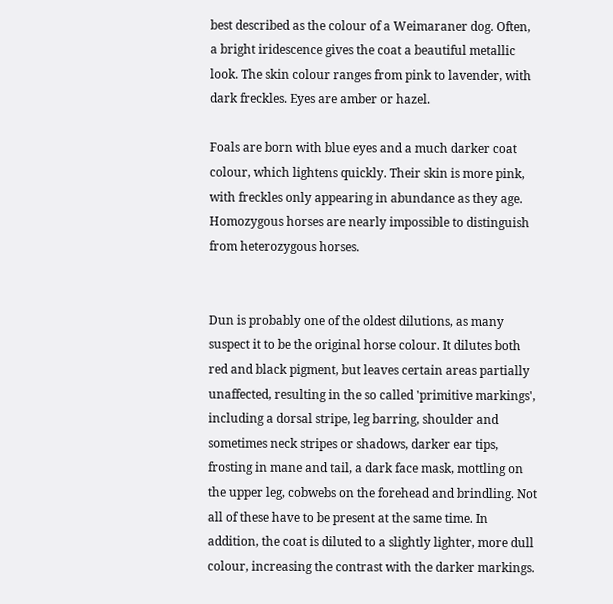best described as the colour of a Weimaraner dog. Often, a bright iridescence gives the coat a beautiful metallic look. The skin colour ranges from pink to lavender, with dark freckles. Eyes are amber or hazel.

Foals are born with blue eyes and a much darker coat colour, which lightens quickly. Their skin is more pink, with freckles only appearing in abundance as they age. Homozygous horses are nearly impossible to distinguish from heterozygous horses.


Dun is probably one of the oldest dilutions, as many suspect it to be the original horse colour. It dilutes both red and black pigment, but leaves certain areas partially unaffected, resulting in the so called 'primitive markings', including a dorsal stripe, leg barring, shoulder and sometimes neck stripes or shadows, darker ear tips, frosting in mane and tail, a dark face mask, mottling on the upper leg, cobwebs on the forehead and brindling. Not all of these have to be present at the same time. In addition, the coat is diluted to a slightly lighter, more dull colour, increasing the contrast with the darker markings.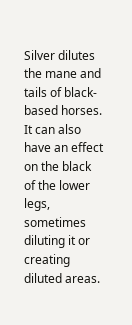Silver dilutes the mane and tails of black-based horses. It can also have an effect on the black of the lower legs, sometimes diluting it or creating diluted areas.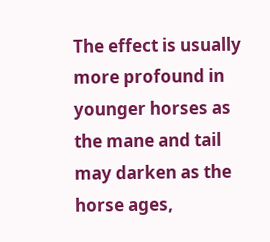The effect is usually more profound in younger horses as the mane and tail may darken as the horse ages,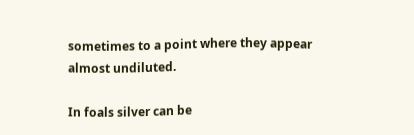sometimes to a point where they appear almost undiluted.

In foals silver can be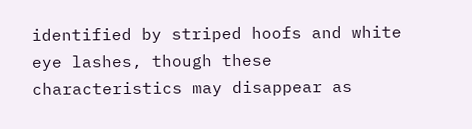identified by striped hoofs and white eye lashes, though these characteristics may disappear as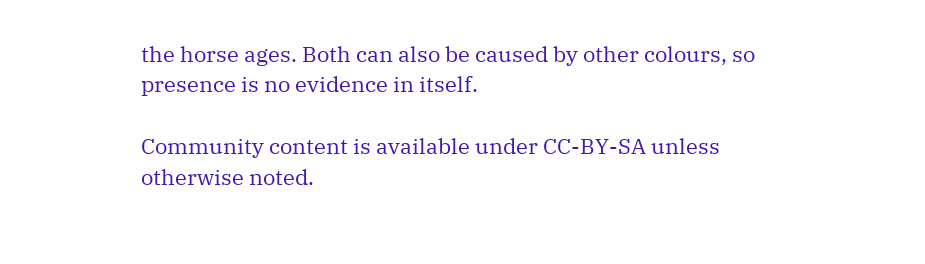the horse ages. Both can also be caused by other colours, so presence is no evidence in itself.

Community content is available under CC-BY-SA unless otherwise noted.